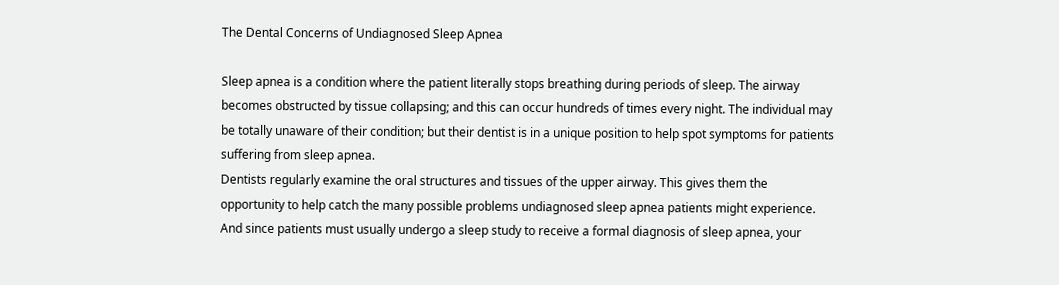The Dental Concerns of Undiagnosed Sleep Apnea

Sleep apnea is a condition where the patient literally stops breathing during periods of sleep. The airway becomes obstructed by tissue collapsing; and this can occur hundreds of times every night. The individual may be totally unaware of their condition; but their dentist is in a unique position to help spot symptoms for patients suffering from sleep apnea.
Dentists regularly examine the oral structures and tissues of the upper airway. This gives them the opportunity to help catch the many possible problems undiagnosed sleep apnea patients might experience. And since patients must usually undergo a sleep study to receive a formal diagnosis of sleep apnea, your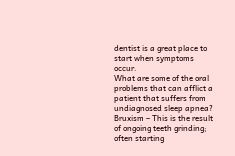dentist is a great place to start when symptoms occur.
What are some of the oral problems that can afflict a patient that suffers from undiagnosed sleep apnea?
Bruxism – This is the result of ongoing teeth grinding; often starting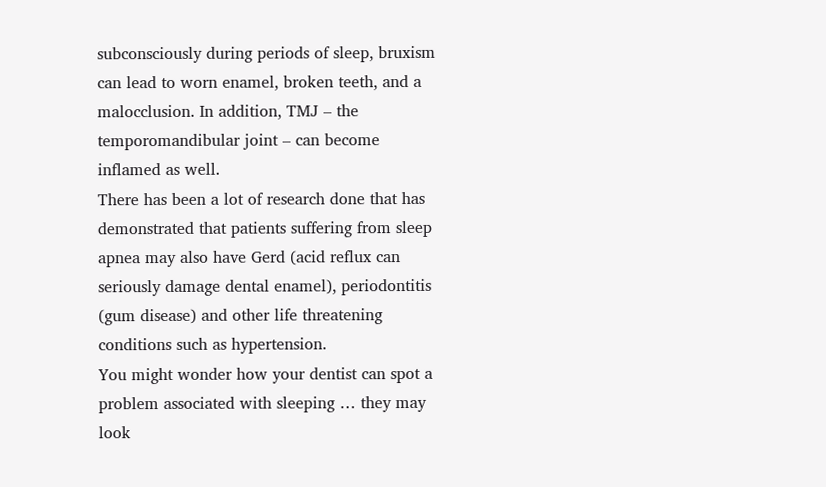subconsciously during periods of sleep, bruxism can lead to worn enamel, broken teeth, and a malocclusion. In addition, TMJ – the temporomandibular joint – can become inflamed as well.
There has been a lot of research done that has demonstrated that patients suffering from sleep apnea may also have Gerd (acid reflux can seriously damage dental enamel), periodontitis (gum disease) and other life threatening conditions such as hypertension.
You might wonder how your dentist can spot a problem associated with sleeping … they may look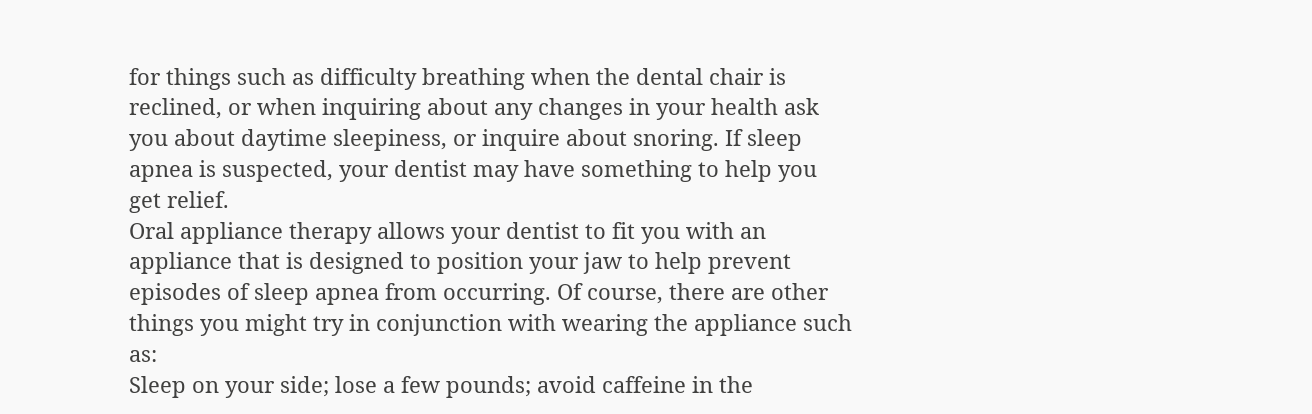for things such as difficulty breathing when the dental chair is reclined, or when inquiring about any changes in your health ask you about daytime sleepiness, or inquire about snoring. If sleep apnea is suspected, your dentist may have something to help you get relief.
Oral appliance therapy allows your dentist to fit you with an appliance that is designed to position your jaw to help prevent episodes of sleep apnea from occurring. Of course, there are other things you might try in conjunction with wearing the appliance such as:
Sleep on your side; lose a few pounds; avoid caffeine in the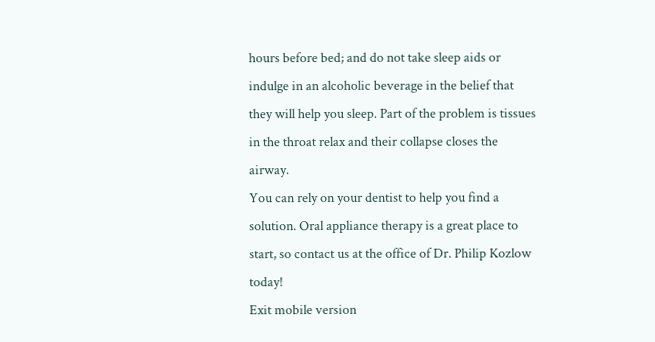hours before bed; and do not take sleep aids or indulge in an alcoholic beverage in the belief that they will help you sleep. Part of the problem is tissues in the throat relax and their collapse closes the airway.
You can rely on your dentist to help you find a solution. Oral appliance therapy is a great place to start, so contact us at the office of Dr. Philip Kozlow today!
Exit mobile version